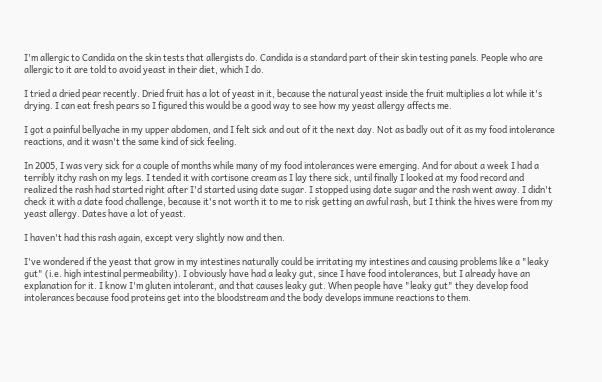I'm allergic to Candida on the skin tests that allergists do. Candida is a standard part of their skin testing panels. People who are allergic to it are told to avoid yeast in their diet, which I do.

I tried a dried pear recently. Dried fruit has a lot of yeast in it, because the natural yeast inside the fruit multiplies a lot while it's drying. I can eat fresh pears so I figured this would be a good way to see how my yeast allergy affects me.

I got a painful bellyache in my upper abdomen, and I felt sick and out of it the next day. Not as badly out of it as my food intolerance reactions, and it wasn't the same kind of sick feeling.

In 2005, I was very sick for a couple of months while many of my food intolerances were emerging. And for about a week I had a terribly itchy rash on my legs. I tended it with cortisone cream as I lay there sick, until finally I looked at my food record and realized the rash had started right after I'd started using date sugar. I stopped using date sugar and the rash went away. I didn't check it with a date food challenge, because it's not worth it to me to risk getting an awful rash, but I think the hives were from my yeast allergy. Dates have a lot of yeast.

I haven't had this rash again, except very slightly now and then.

I've wondered if the yeast that grow in my intestines naturally could be irritating my intestines and causing problems like a "leaky gut" (i.e. high intestinal permeability). I obviously have had a leaky gut, since I have food intolerances, but I already have an explanation for it. I know I'm gluten intolerant, and that causes leaky gut. When people have "leaky gut" they develop food intolerances because food proteins get into the bloodstream and the body develops immune reactions to them.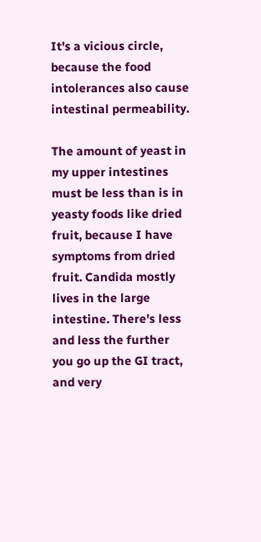It's a vicious circle, because the food intolerances also cause intestinal permeability.

The amount of yeast in my upper intestines must be less than is in yeasty foods like dried fruit, because I have symptoms from dried fruit. Candida mostly lives in the large intestine. There's less and less the further you go up the GI tract, and very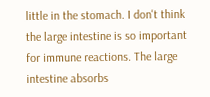little in the stomach. I don't think the large intestine is so important for immune reactions. The large intestine absorbs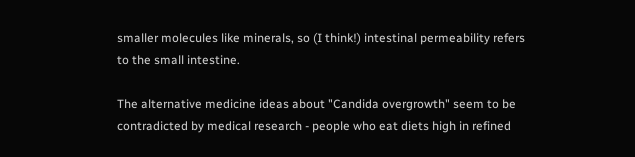smaller molecules like minerals, so (I think!) intestinal permeability refers to the small intestine.

The alternative medicine ideas about "Candida overgrowth" seem to be contradicted by medical research - people who eat diets high in refined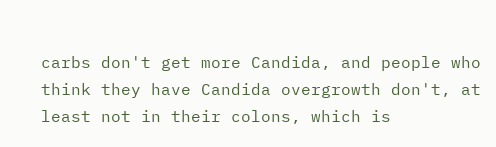carbs don't get more Candida, and people who think they have Candida overgrowth don't, at least not in their colons, which is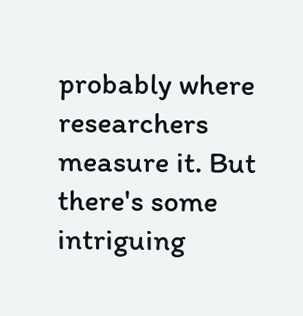probably where researchers measure it. But there's some intriguing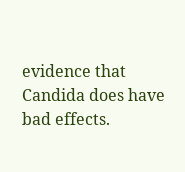evidence that Candida does have bad effects.